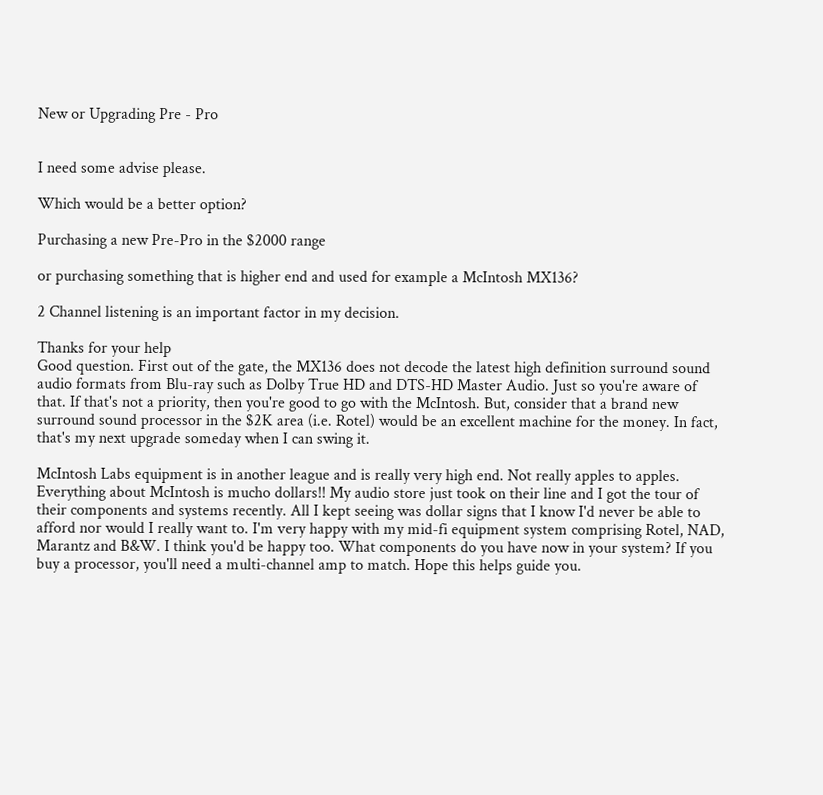New or Upgrading Pre - Pro


I need some advise please.

Which would be a better option?

Purchasing a new Pre-Pro in the $2000 range

or purchasing something that is higher end and used for example a McIntosh MX136?

2 Channel listening is an important factor in my decision.

Thanks for your help
Good question. First out of the gate, the MX136 does not decode the latest high definition surround sound audio formats from Blu-ray such as Dolby True HD and DTS-HD Master Audio. Just so you're aware of that. If that's not a priority, then you're good to go with the McIntosh. But, consider that a brand new surround sound processor in the $2K area (i.e. Rotel) would be an excellent machine for the money. In fact, that's my next upgrade someday when I can swing it.

McIntosh Labs equipment is in another league and is really very high end. Not really apples to apples. Everything about McIntosh is mucho dollars!! My audio store just took on their line and I got the tour of their components and systems recently. All I kept seeing was dollar signs that I know I'd never be able to afford nor would I really want to. I'm very happy with my mid-fi equipment system comprising Rotel, NAD, Marantz and B&W. I think you'd be happy too. What components do you have now in your system? If you buy a processor, you'll need a multi-channel amp to match. Hope this helps guide you.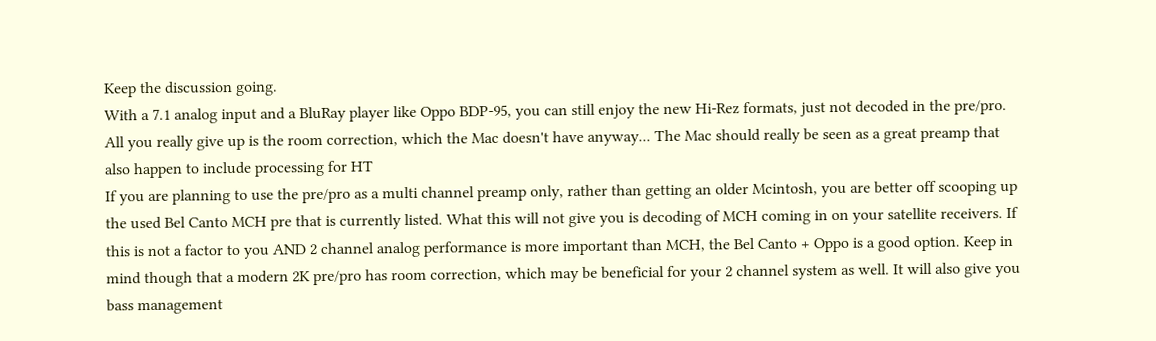Keep the discussion going.
With a 7.1 analog input and a BluRay player like Oppo BDP-95, you can still enjoy the new Hi-Rez formats, just not decoded in the pre/pro. All you really give up is the room correction, which the Mac doesn't have anyway... The Mac should really be seen as a great preamp that also happen to include processing for HT
If you are planning to use the pre/pro as a multi channel preamp only, rather than getting an older Mcintosh, you are better off scooping up the used Bel Canto MCH pre that is currently listed. What this will not give you is decoding of MCH coming in on your satellite receivers. If this is not a factor to you AND 2 channel analog performance is more important than MCH, the Bel Canto + Oppo is a good option. Keep in mind though that a modern 2K pre/pro has room correction, which may be beneficial for your 2 channel system as well. It will also give you bass management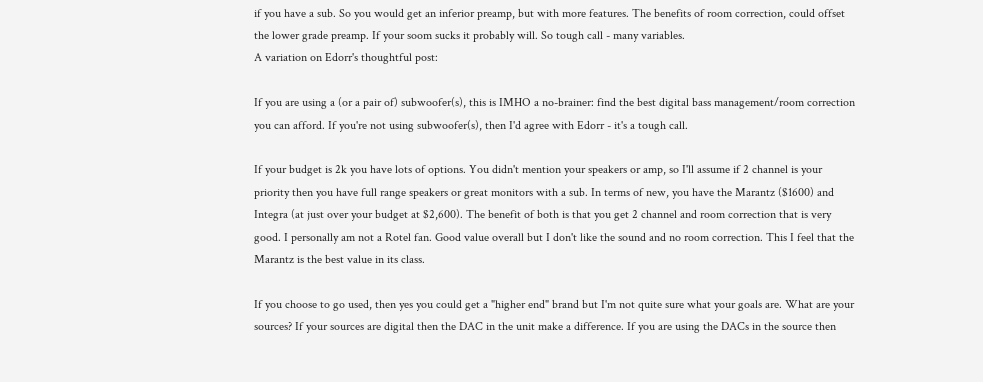if you have a sub. So you would get an inferior preamp, but with more features. The benefits of room correction, could offset the lower grade preamp. If your soom sucks it probably will. So tough call - many variables.
A variation on Edorr's thoughtful post:

If you are using a (or a pair of) subwoofer(s), this is IMHO a no-brainer: find the best digital bass management/room correction you can afford. If you're not using subwoofer(s), then I'd agree with Edorr - it's a tough call.

If your budget is 2k you have lots of options. You didn't mention your speakers or amp, so I'll assume if 2 channel is your priority then you have full range speakers or great monitors with a sub. In terms of new, you have the Marantz ($1600) and Integra (at just over your budget at $2,600). The benefit of both is that you get 2 channel and room correction that is very good. I personally am not a Rotel fan. Good value overall but I don't like the sound and no room correction. This I feel that the Marantz is the best value in its class.

If you choose to go used, then yes you could get a "higher end" brand but I'm not quite sure what your goals are. What are your sources? If your sources are digital then the DAC in the unit make a difference. If you are using the DACs in the source then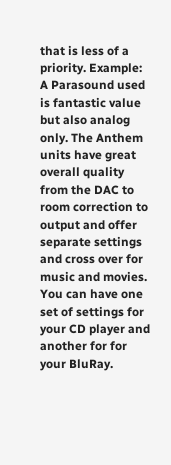that is less of a priority. Example: A Parasound used is fantastic value but also analog only. The Anthem units have great overall quality from the DAC to room correction to output and offer separate settings and cross over for music and movies. You can have one set of settings for your CD player and another for for your BluRay.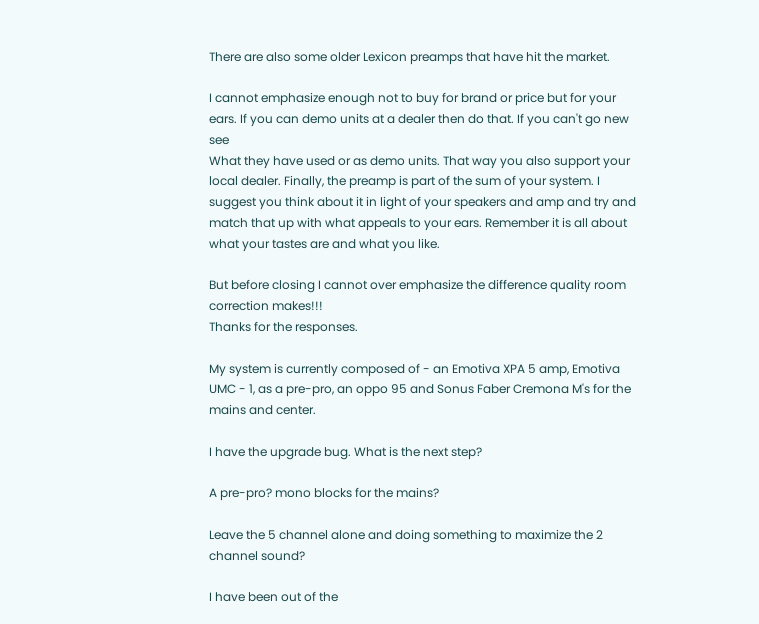There are also some older Lexicon preamps that have hit the market.

I cannot emphasize enough not to buy for brand or price but for your ears. If you can demo units at a dealer then do that. If you can't go new see
What they have used or as demo units. That way you also support your local dealer. Finally, the preamp is part of the sum of your system. I suggest you think about it in light of your speakers and amp and try and match that up with what appeals to your ears. Remember it is all about what your tastes are and what you like.

But before closing I cannot over emphasize the difference quality room correction makes!!!
Thanks for the responses.

My system is currently composed of - an Emotiva XPA 5 amp, Emotiva UMC - 1, as a pre-pro, an oppo 95 and Sonus Faber Cremona M's for the mains and center.

I have the upgrade bug. What is the next step?

A pre-pro? mono blocks for the mains?

Leave the 5 channel alone and doing something to maximize the 2 channel sound?

I have been out of the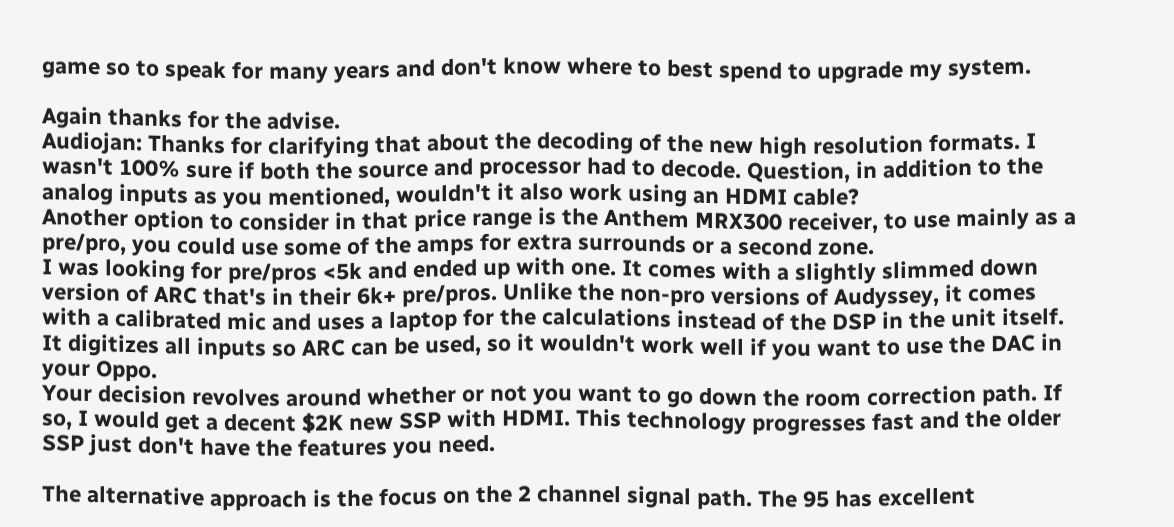game so to speak for many years and don't know where to best spend to upgrade my system.

Again thanks for the advise.
Audiojan: Thanks for clarifying that about the decoding of the new high resolution formats. I wasn't 100% sure if both the source and processor had to decode. Question, in addition to the analog inputs as you mentioned, wouldn't it also work using an HDMI cable?
Another option to consider in that price range is the Anthem MRX300 receiver, to use mainly as a pre/pro, you could use some of the amps for extra surrounds or a second zone.
I was looking for pre/pros <5k and ended up with one. It comes with a slightly slimmed down version of ARC that's in their 6k+ pre/pros. Unlike the non-pro versions of Audyssey, it comes with a calibrated mic and uses a laptop for the calculations instead of the DSP in the unit itself.
It digitizes all inputs so ARC can be used, so it wouldn't work well if you want to use the DAC in your Oppo.
Your decision revolves around whether or not you want to go down the room correction path. If so, I would get a decent $2K new SSP with HDMI. This technology progresses fast and the older SSP just don't have the features you need.

The alternative approach is the focus on the 2 channel signal path. The 95 has excellent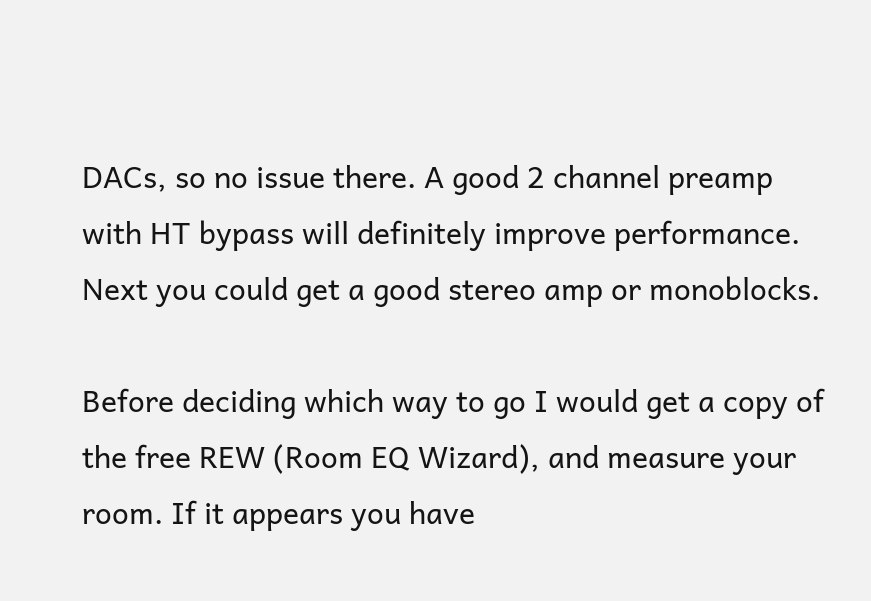DACs, so no issue there. A good 2 channel preamp with HT bypass will definitely improve performance. Next you could get a good stereo amp or monoblocks.

Before deciding which way to go I would get a copy of the free REW (Room EQ Wizard), and measure your room. If it appears you have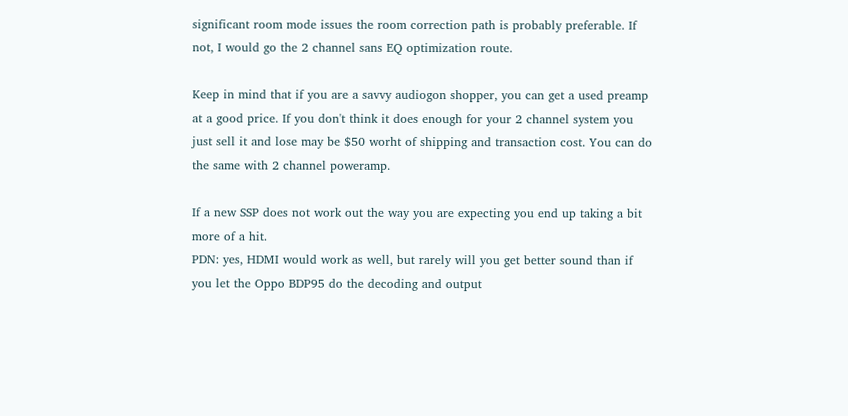significant room mode issues the room correction path is probably preferable. If not, I would go the 2 channel sans EQ optimization route.

Keep in mind that if you are a savvy audiogon shopper, you can get a used preamp at a good price. If you don't think it does enough for your 2 channel system you just sell it and lose may be $50 worht of shipping and transaction cost. You can do the same with 2 channel poweramp.

If a new SSP does not work out the way you are expecting you end up taking a bit more of a hit.
PDN: yes, HDMI would work as well, but rarely will you get better sound than if you let the Oppo BDP95 do the decoding and output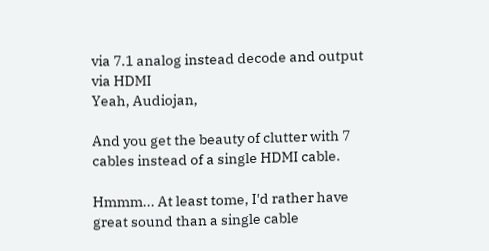via 7.1 analog instead decode and output via HDMI
Yeah, Audiojan,

And you get the beauty of clutter with 7 cables instead of a single HDMI cable.

Hmmm... At least tome, I'd rather have great sound than a single cable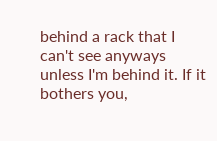behind a rack that I can't see anyways unless I'm behind it. If it bothers you,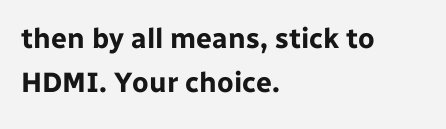then by all means, stick to HDMI. Your choice.